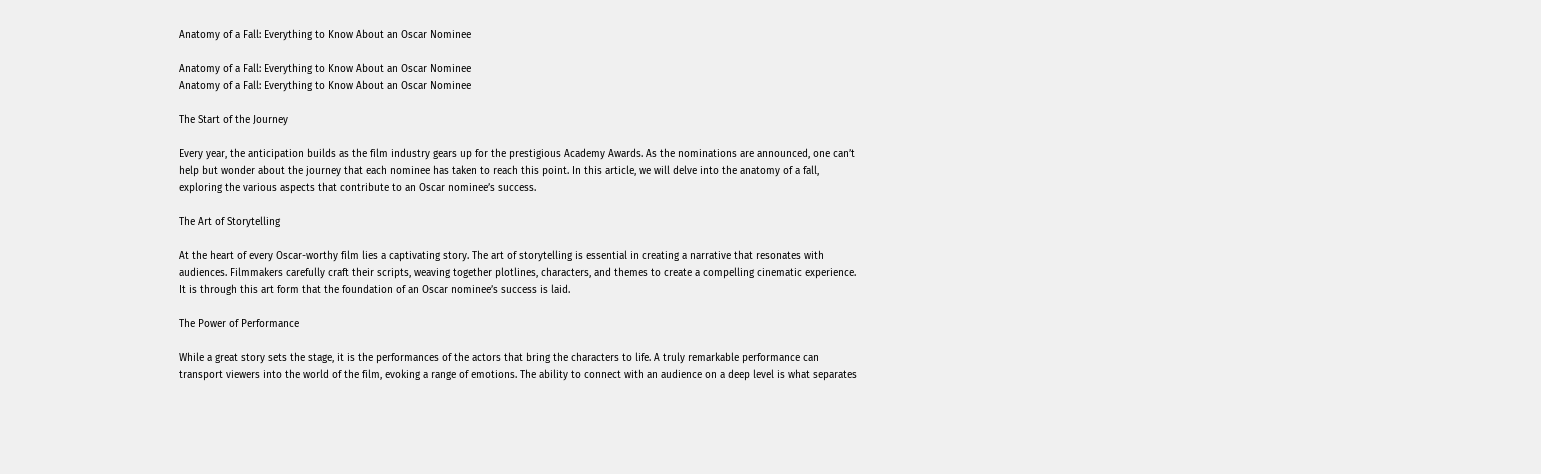Anatomy of a Fall: Everything to Know About an Oscar Nominee

Anatomy of a Fall: Everything to Know About an Oscar Nominee
Anatomy of a Fall: Everything to Know About an Oscar Nominee

The Start of the Journey

Every year, the anticipation builds as the film industry gears up for the prestigious Academy Awards. As the nominations are announced, one can’t help but wonder about the journey that each nominee has taken to reach this point. In this article, we will delve into the anatomy of a fall, exploring the various aspects that contribute to an Oscar nominee’s success.

The Art of Storytelling

At the heart of every Oscar-worthy film lies a captivating story. The art of storytelling is essential in creating a narrative that resonates with audiences. Filmmakers carefully craft their scripts, weaving together plotlines, characters, and themes to create a compelling cinematic experience. It is through this art form that the foundation of an Oscar nominee’s success is laid.

The Power of Performance

While a great story sets the stage, it is the performances of the actors that bring the characters to life. A truly remarkable performance can transport viewers into the world of the film, evoking a range of emotions. The ability to connect with an audience on a deep level is what separates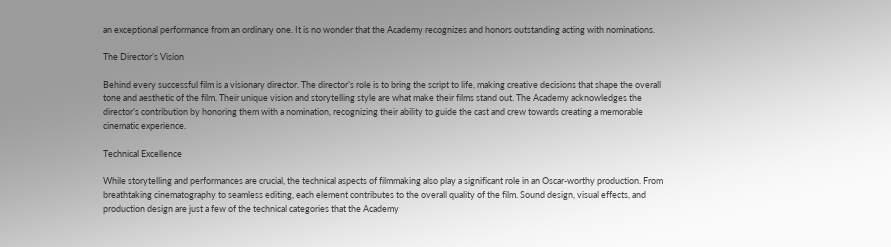an exceptional performance from an ordinary one. It is no wonder that the Academy recognizes and honors outstanding acting with nominations.

The Director’s Vision

Behind every successful film is a visionary director. The director’s role is to bring the script to life, making creative decisions that shape the overall tone and aesthetic of the film. Their unique vision and storytelling style are what make their films stand out. The Academy acknowledges the director’s contribution by honoring them with a nomination, recognizing their ability to guide the cast and crew towards creating a memorable cinematic experience.

Technical Excellence

While storytelling and performances are crucial, the technical aspects of filmmaking also play a significant role in an Oscar-worthy production. From breathtaking cinematography to seamless editing, each element contributes to the overall quality of the film. Sound design, visual effects, and production design are just a few of the technical categories that the Academy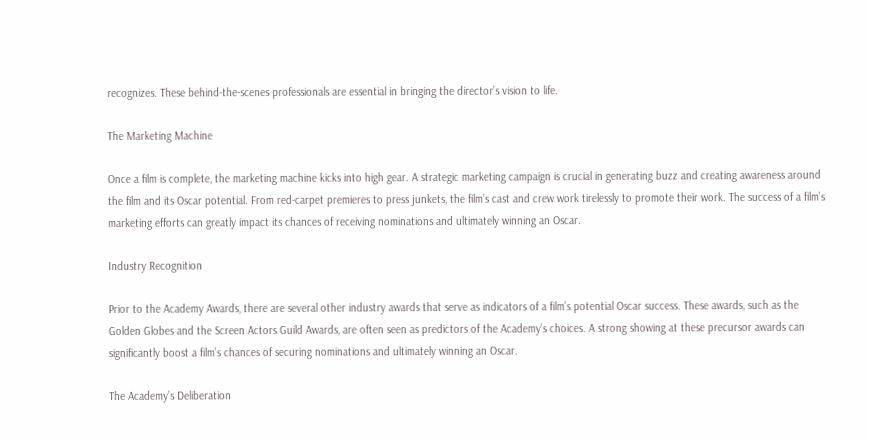recognizes. These behind-the-scenes professionals are essential in bringing the director’s vision to life.

The Marketing Machine

Once a film is complete, the marketing machine kicks into high gear. A strategic marketing campaign is crucial in generating buzz and creating awareness around the film and its Oscar potential. From red-carpet premieres to press junkets, the film’s cast and crew work tirelessly to promote their work. The success of a film’s marketing efforts can greatly impact its chances of receiving nominations and ultimately winning an Oscar.

Industry Recognition

Prior to the Academy Awards, there are several other industry awards that serve as indicators of a film’s potential Oscar success. These awards, such as the Golden Globes and the Screen Actors Guild Awards, are often seen as predictors of the Academy’s choices. A strong showing at these precursor awards can significantly boost a film’s chances of securing nominations and ultimately winning an Oscar.

The Academy’s Deliberation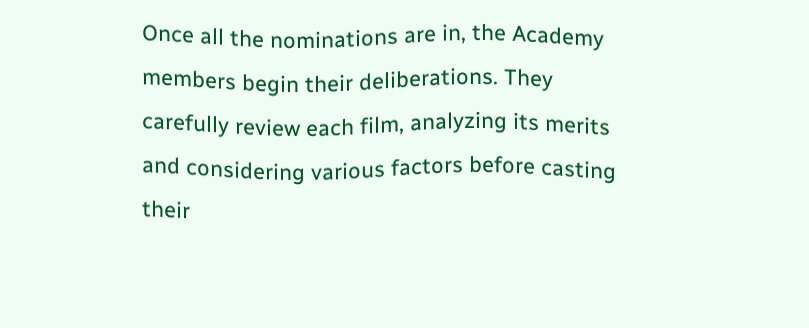Once all the nominations are in, the Academy members begin their deliberations. They carefully review each film, analyzing its merits and considering various factors before casting their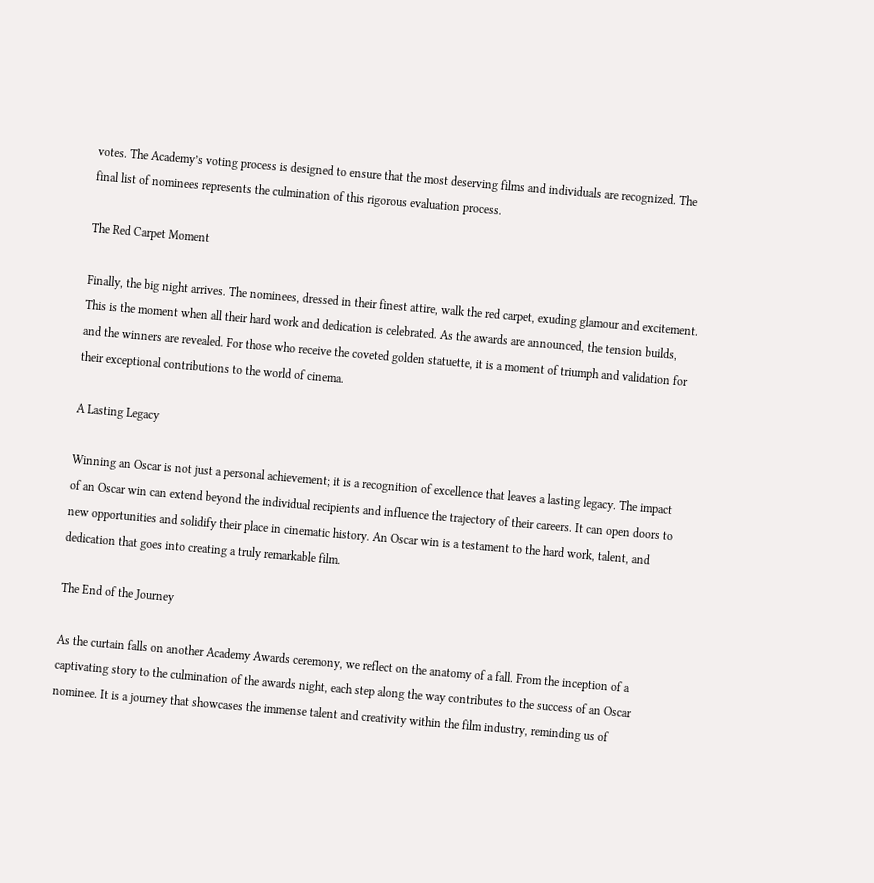votes. The Academy’s voting process is designed to ensure that the most deserving films and individuals are recognized. The final list of nominees represents the culmination of this rigorous evaluation process.

The Red Carpet Moment

Finally, the big night arrives. The nominees, dressed in their finest attire, walk the red carpet, exuding glamour and excitement. This is the moment when all their hard work and dedication is celebrated. As the awards are announced, the tension builds, and the winners are revealed. For those who receive the coveted golden statuette, it is a moment of triumph and validation for their exceptional contributions to the world of cinema.

A Lasting Legacy

Winning an Oscar is not just a personal achievement; it is a recognition of excellence that leaves a lasting legacy. The impact of an Oscar win can extend beyond the individual recipients and influence the trajectory of their careers. It can open doors to new opportunities and solidify their place in cinematic history. An Oscar win is a testament to the hard work, talent, and dedication that goes into creating a truly remarkable film.

The End of the Journey

As the curtain falls on another Academy Awards ceremony, we reflect on the anatomy of a fall. From the inception of a captivating story to the culmination of the awards night, each step along the way contributes to the success of an Oscar nominee. It is a journey that showcases the immense talent and creativity within the film industry, reminding us of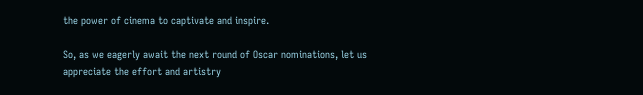the power of cinema to captivate and inspire.

So, as we eagerly await the next round of Oscar nominations, let us appreciate the effort and artistry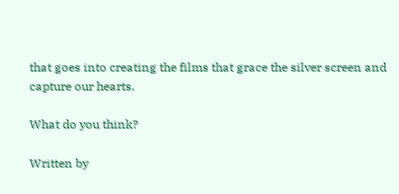that goes into creating the films that grace the silver screen and capture our hearts.

What do you think?

Written by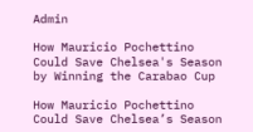Admin

How Mauricio Pochettino Could Save Chelsea's Season by Winning the Carabao Cup

How Mauricio Pochettino Could Save Chelsea’s Season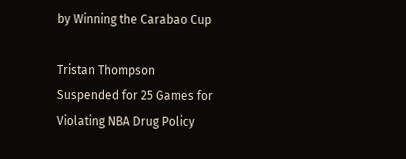by Winning the Carabao Cup

Tristan Thompson Suspended for 25 Games for Violating NBA Drug Policy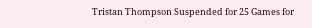Tristan Thompson Suspended for 25 Games for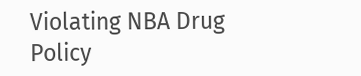Violating NBA Drug Policy